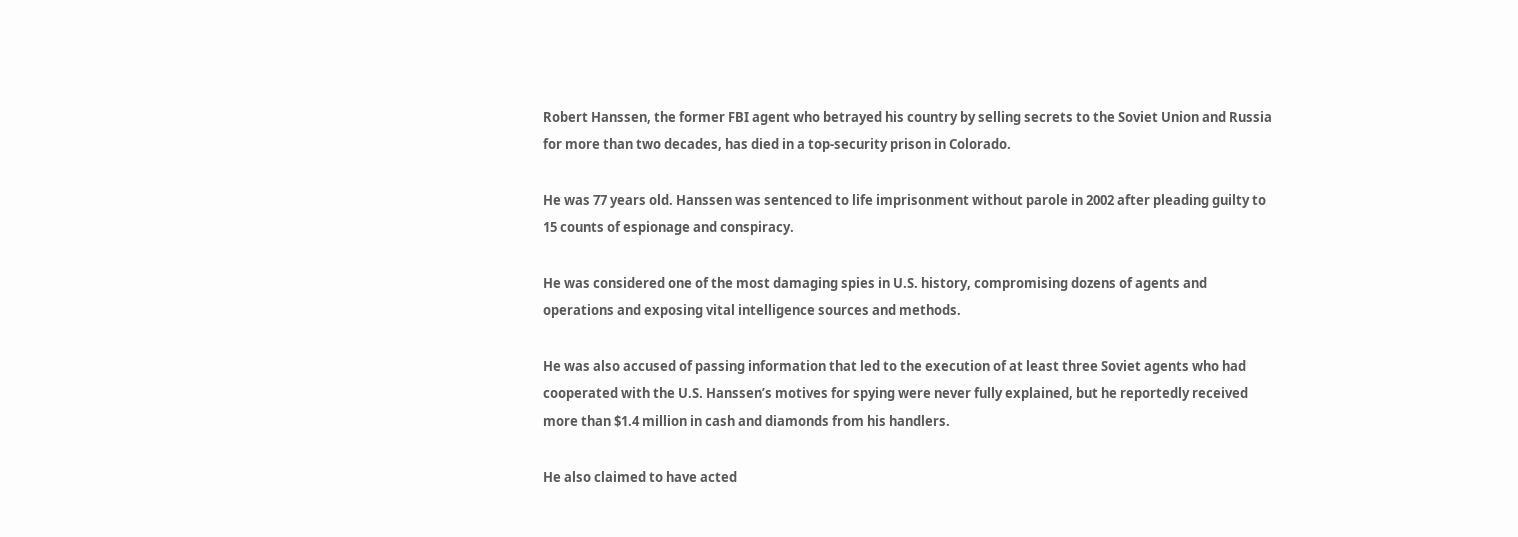Robert Hanssen, the former FBI agent who betrayed his country by selling secrets to the Soviet Union and Russia for more than two decades, has died in a top-security prison in Colorado.

He was 77 years old. Hanssen was sentenced to life imprisonment without parole in 2002 after pleading guilty to 15 counts of espionage and conspiracy.

He was considered one of the most damaging spies in U.S. history, compromising dozens of agents and operations and exposing vital intelligence sources and methods.

He was also accused of passing information that led to the execution of at least three Soviet agents who had cooperated with the U.S. Hanssen’s motives for spying were never fully explained, but he reportedly received more than $1.4 million in cash and diamonds from his handlers.

He also claimed to have acted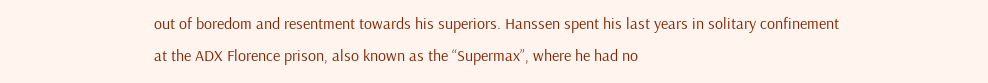out of boredom and resentment towards his superiors. Hanssen spent his last years in solitary confinement at the ADX Florence prison, also known as the “Supermax”, where he had no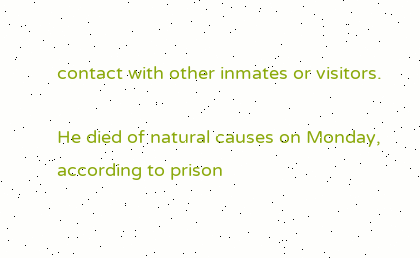contact with other inmates or visitors.

He died of natural causes on Monday, according to prison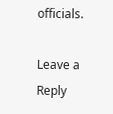officials.

Leave a Reply